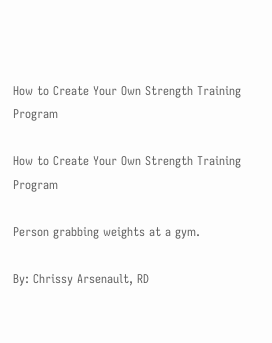How to Create Your Own Strength Training Program

How to Create Your Own Strength Training Program

Person grabbing weights at a gym.

By: Chrissy Arsenault, RD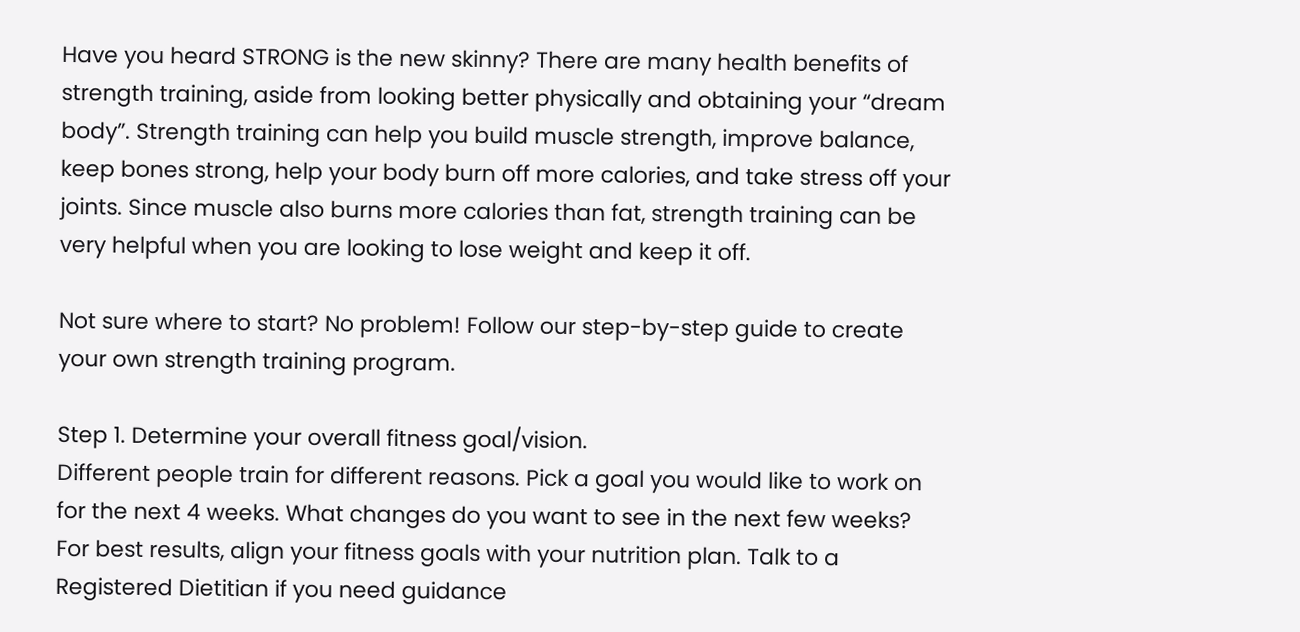Have you heard STRONG is the new skinny? There are many health benefits of strength training, aside from looking better physically and obtaining your “dream body”. Strength training can help you build muscle strength, improve balance, keep bones strong, help your body burn off more calories, and take stress off your joints. Since muscle also burns more calories than fat, strength training can be very helpful when you are looking to lose weight and keep it off.

Not sure where to start? No problem! Follow our step-by-step guide to create your own strength training program.

Step 1. Determine your overall fitness goal/vision.
Different people train for different reasons. Pick a goal you would like to work on for the next 4 weeks. What changes do you want to see in the next few weeks?
For best results, align your fitness goals with your nutrition plan. Talk to a Registered Dietitian if you need guidance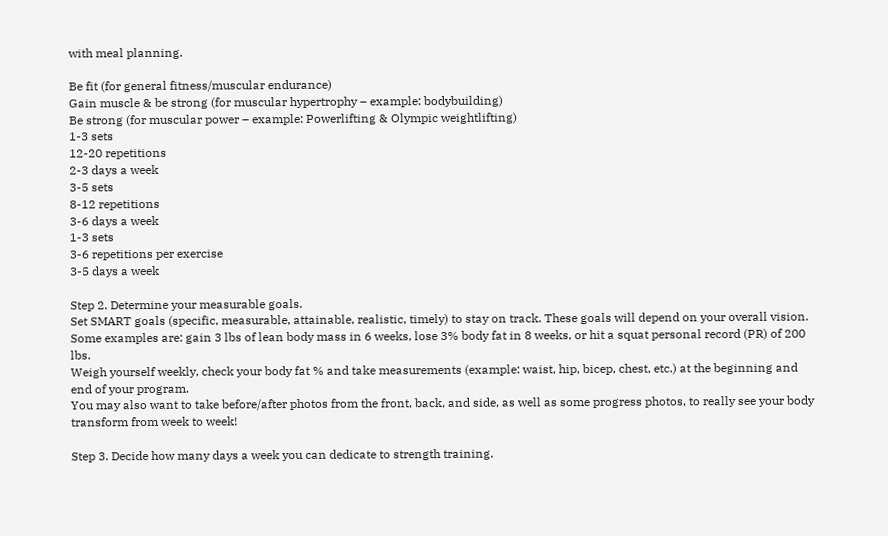with meal planning.

Be fit (for general fitness/muscular endurance)
Gain muscle & be strong (for muscular hypertrophy – example: bodybuilding)
Be strong (for muscular power – example: Powerlifting & Olympic weightlifting)
1-3 sets
12-20 repetitions
2-3 days a week
3-5 sets
8-12 repetitions
3-6 days a week
1-3 sets
3-6 repetitions per exercise
3-5 days a week

Step 2. Determine your measurable goals.
Set SMART goals (specific, measurable, attainable, realistic, timely) to stay on track. These goals will depend on your overall vision.
Some examples are: gain 3 lbs of lean body mass in 6 weeks, lose 3% body fat in 8 weeks, or hit a squat personal record (PR) of 200 lbs.
Weigh yourself weekly, check your body fat % and take measurements (example: waist, hip, bicep, chest, etc.) at the beginning and end of your program.
You may also want to take before/after photos from the front, back, and side, as well as some progress photos, to really see your body transform from week to week!

Step 3. Decide how many days a week you can dedicate to strength training.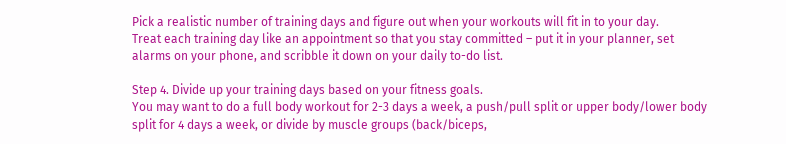Pick a realistic number of training days and figure out when your workouts will fit in to your day.
Treat each training day like an appointment so that you stay committed – put it in your planner, set alarms on your phone, and scribble it down on your daily to-do list.

Step 4. Divide up your training days based on your fitness goals.
You may want to do a full body workout for 2-3 days a week, a push/pull split or upper body/lower body split for 4 days a week, or divide by muscle groups (back/biceps,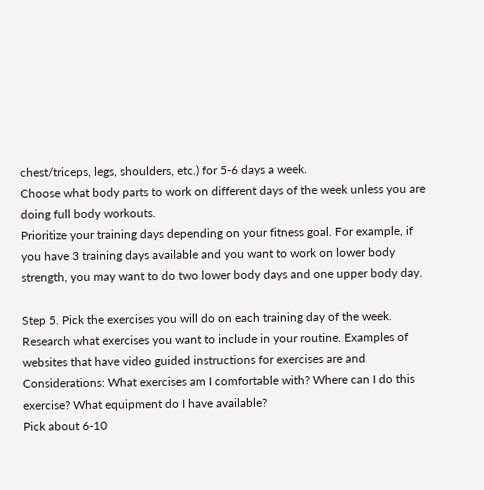chest/triceps, legs, shoulders, etc.) for 5-6 days a week.
Choose what body parts to work on different days of the week unless you are doing full body workouts.
Prioritize your training days depending on your fitness goal. For example, if you have 3 training days available and you want to work on lower body strength, you may want to do two lower body days and one upper body day.

Step 5. Pick the exercises you will do on each training day of the week.
Research what exercises you want to include in your routine. Examples of websites that have video guided instructions for exercises are and
Considerations: What exercises am I comfortable with? Where can I do this exercise? What equipment do I have available?
Pick about 6-10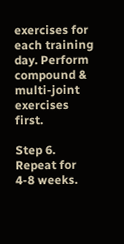exercises for each training day. Perform compound & multi-joint exercises first.

Step 6. Repeat for 4-8 weeks.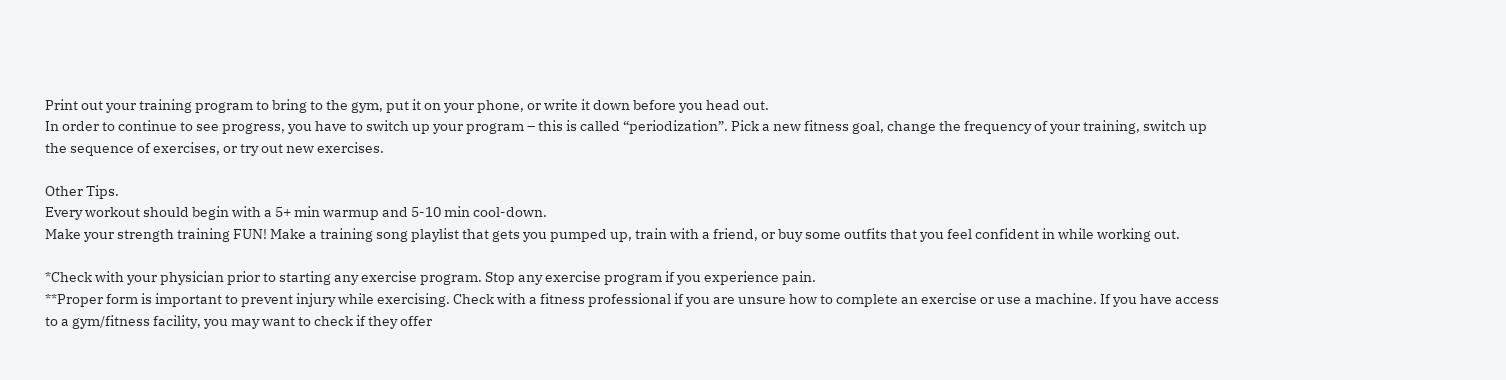Print out your training program to bring to the gym, put it on your phone, or write it down before you head out.
In order to continue to see progress, you have to switch up your program – this is called “periodization”. Pick a new fitness goal, change the frequency of your training, switch up the sequence of exercises, or try out new exercises.

Other Tips.
Every workout should begin with a 5+ min warmup and 5-10 min cool-down.
Make your strength training FUN! Make a training song playlist that gets you pumped up, train with a friend, or buy some outfits that you feel confident in while working out.

*Check with your physician prior to starting any exercise program. Stop any exercise program if you experience pain.
**Proper form is important to prevent injury while exercising. Check with a fitness professional if you are unsure how to complete an exercise or use a machine. If you have access to a gym/fitness facility, you may want to check if they offer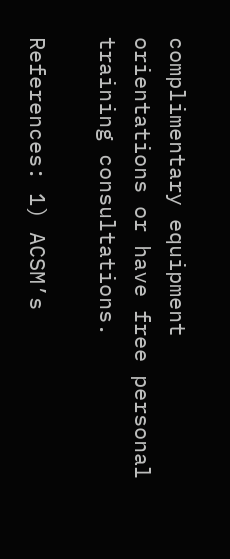complimentary equipment orientations or have free personal training consultations.

References: 1) ACSM’s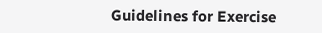Guidelines for Exercise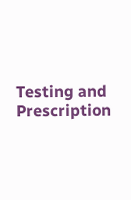Testing and Prescription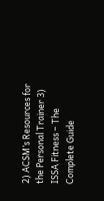2) ACSM’s Resources for the Personal Trainer 3) ISSA Fitness – The Complete Guide